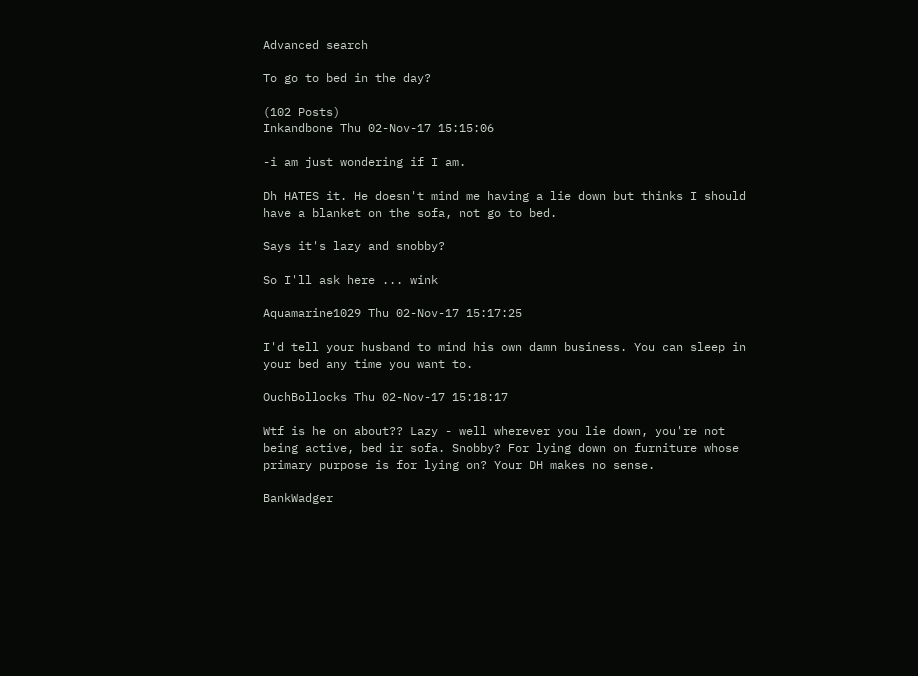Advanced search

To go to bed in the day?

(102 Posts)
Inkandbone Thu 02-Nov-17 15:15:06

-i am just wondering if I am.

Dh HATES it. He doesn't mind me having a lie down but thinks I should have a blanket on the sofa, not go to bed.

Says it's lazy and snobby?

So I'll ask here ... wink

Aquamarine1029 Thu 02-Nov-17 15:17:25

I'd tell your husband to mind his own damn business. You can sleep in your bed any time you want to.

OuchBollocks Thu 02-Nov-17 15:18:17

Wtf is he on about?? Lazy - well wherever you lie down, you're not being active, bed ir sofa. Snobby? For lying down on furniture whose primary purpose is for lying on? Your DH makes no sense.

BankWadger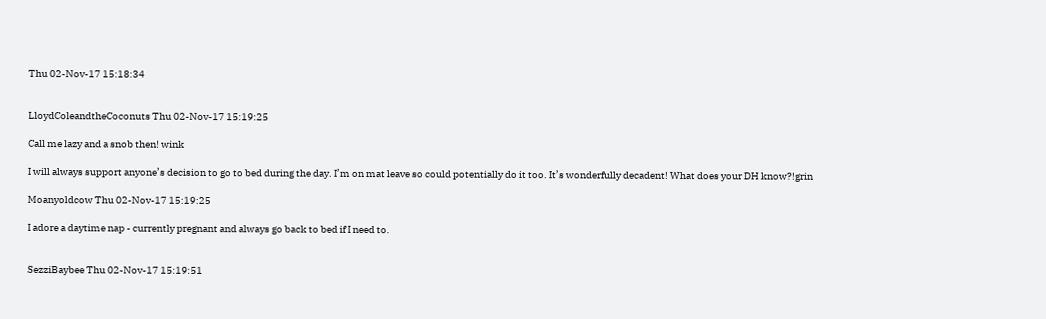Thu 02-Nov-17 15:18:34


LloydColeandtheCoconuts Thu 02-Nov-17 15:19:25

Call me lazy and a snob then! wink

I will always support anyone’s decision to go to bed during the day. I’m on mat leave so could potentially do it too. It’s wonderfully decadent! What does your DH know?!grin

Moanyoldcow Thu 02-Nov-17 15:19:25

I adore a daytime nap - currently pregnant and always go back to bed if I need to.


SezziBaybee Thu 02-Nov-17 15:19:51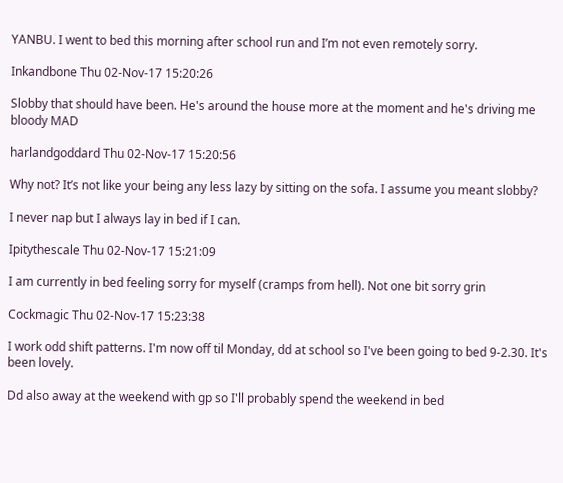YANBU. I went to bed this morning after school run and I’m not even remotely sorry.

Inkandbone Thu 02-Nov-17 15:20:26

Slobby that should have been. He's around the house more at the moment and he's driving me bloody MAD

harlandgoddard Thu 02-Nov-17 15:20:56

Why not? It’s not like your being any less lazy by sitting on the sofa. I assume you meant slobby?

I never nap but I always lay in bed if I can.

Ipitythescale Thu 02-Nov-17 15:21:09

I am currently in bed feeling sorry for myself (cramps from hell). Not one bit sorry grin

Cockmagic Thu 02-Nov-17 15:23:38

I work odd shift patterns. I'm now off til Monday, dd at school so I've been going to bed 9-2.30. It's been lovely.

Dd also away at the weekend with gp so I'll probably spend the weekend in bed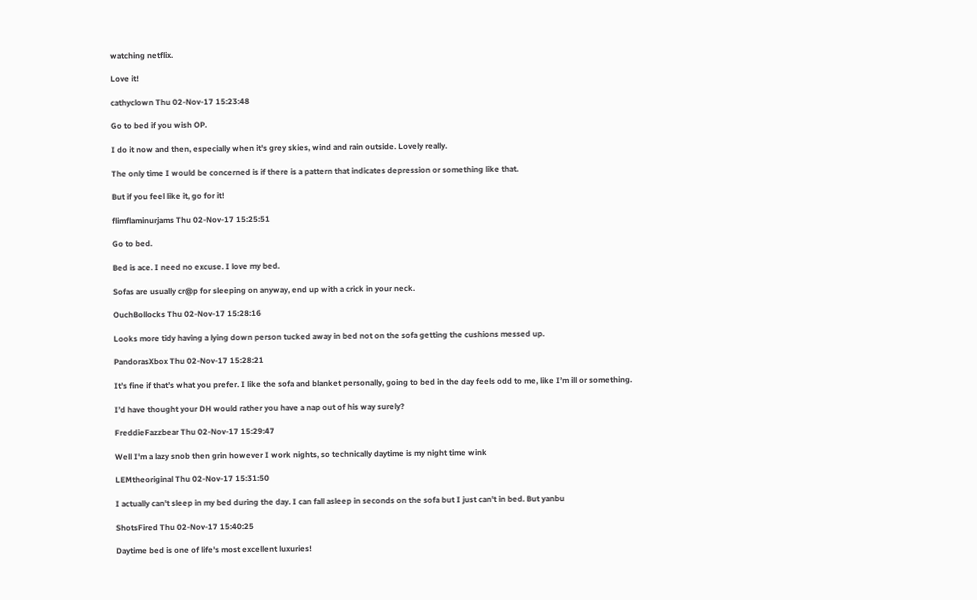watching netflix.

Love it!

cathyclown Thu 02-Nov-17 15:23:48

Go to bed if you wish OP.

I do it now and then, especially when it's grey skies, wind and rain outside. Lovely really.

The only time I would be concerned is if there is a pattern that indicates depression or something like that.

But if you feel like it, go for it!

flimflaminurjams Thu 02-Nov-17 15:25:51

Go to bed.

Bed is ace. I need no excuse. I love my bed.

Sofas are usually cr@p for sleeping on anyway, end up with a crick in your neck.

OuchBollocks Thu 02-Nov-17 15:28:16

Looks more tidy having a lying down person tucked away in bed not on the sofa getting the cushions messed up.

PandorasXbox Thu 02-Nov-17 15:28:21

It’s fine if that’s what you prefer. I like the sofa and blanket personally, going to bed in the day feels odd to me, like I’m ill or something.

I’d have thought your DH would rather you have a nap out of his way surely?

FreddieFazzbear Thu 02-Nov-17 15:29:47

Well I'm a lazy snob then grin however I work nights, so technically daytime is my night time wink

LEMtheoriginal Thu 02-Nov-17 15:31:50

I actually can't sleep in my bed during the day. I can fall asleep in seconds on the sofa but I just can't in bed. But yanbu

ShotsFired Thu 02-Nov-17 15:40:25

Daytime bed is one of life's most excellent luxuries!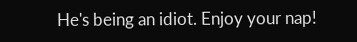He's being an idiot. Enjoy your nap!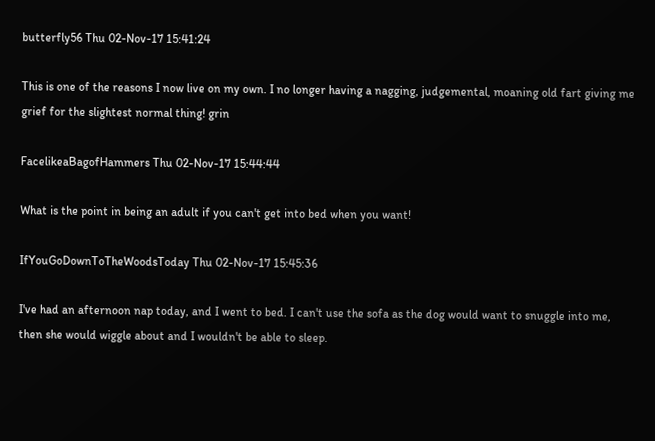butterfly56 Thu 02-Nov-17 15:41:24

This is one of the reasons I now live on my own. I no longer having a nagging, judgemental, moaning old fart giving me grief for the slightest normal thing! grin

FacelikeaBagofHammers Thu 02-Nov-17 15:44:44

What is the point in being an adult if you can't get into bed when you want!

IfYouGoDownToTheWoodsToday Thu 02-Nov-17 15:45:36

I've had an afternoon nap today, and I went to bed. I can't use the sofa as the dog would want to snuggle into me, then she would wiggle about and I wouldn't be able to sleep.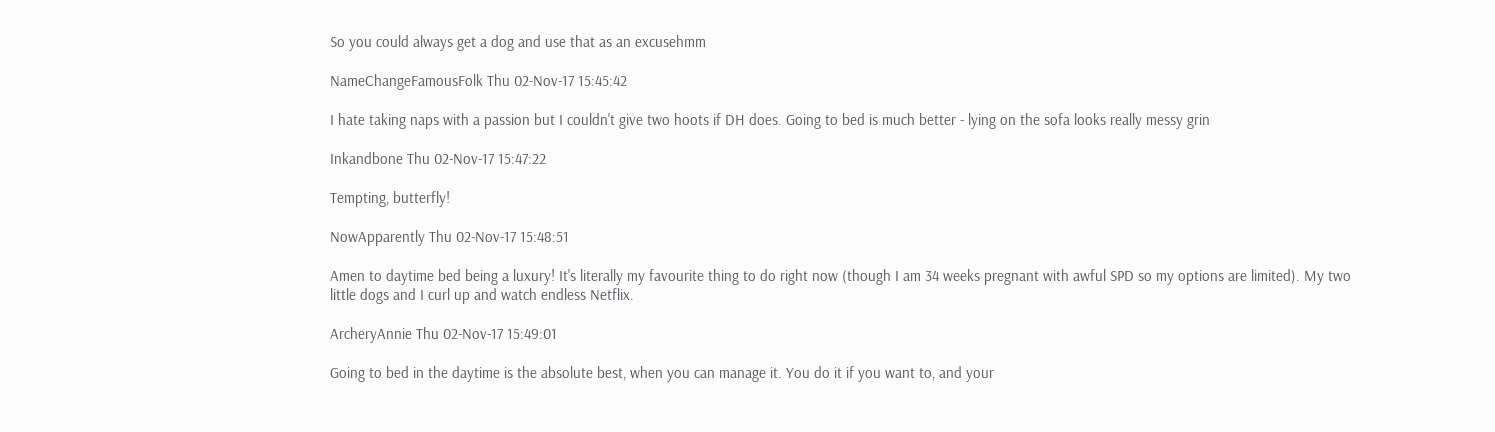So you could always get a dog and use that as an excusehmm

NameChangeFamousFolk Thu 02-Nov-17 15:45:42

I hate taking naps with a passion but I couldn't give two hoots if DH does. Going to bed is much better - lying on the sofa looks really messy grin

Inkandbone Thu 02-Nov-17 15:47:22

Tempting, butterfly!

NowApparently Thu 02-Nov-17 15:48:51

Amen to daytime bed being a luxury! It's literally my favourite thing to do right now (though I am 34 weeks pregnant with awful SPD so my options are limited). My two little dogs and I curl up and watch endless Netflix.

ArcheryAnnie Thu 02-Nov-17 15:49:01

Going to bed in the daytime is the absolute best, when you can manage it. You do it if you want to, and your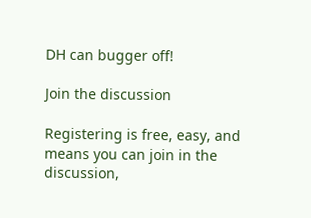DH can bugger off!

Join the discussion

Registering is free, easy, and means you can join in the discussion,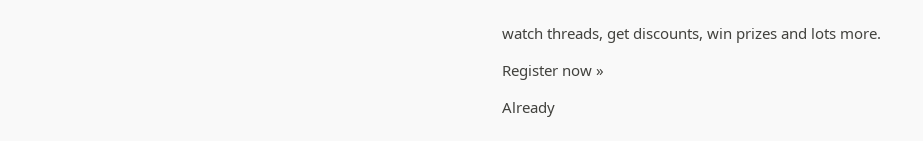watch threads, get discounts, win prizes and lots more.

Register now »

Already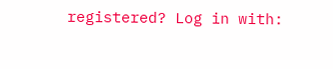registered? Log in with: